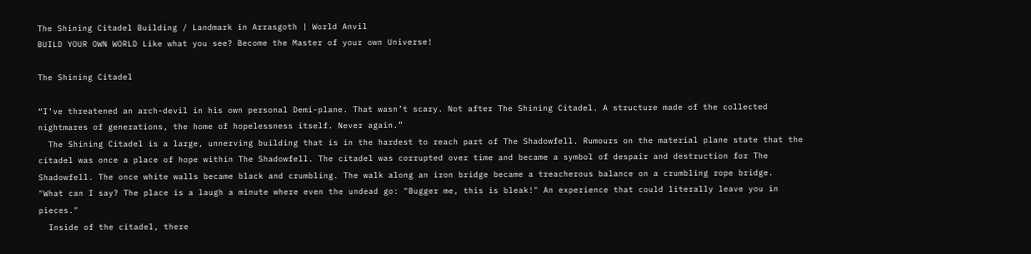The Shining Citadel Building / Landmark in Arrasgoth | World Anvil
BUILD YOUR OWN WORLD Like what you see? Become the Master of your own Universe!

The Shining Citadel

“I’ve threatened an arch-devil in his own personal Demi-plane. That wasn’t scary. Not after The Shining Citadel. A structure made of the collected nightmares of generations, the home of hopelessness itself. Never again.”
  The Shining Citadel is a large, unnerving building that is in the hardest to reach part of The Shadowfell. Rumours on the material plane state that the citadel was once a place of hope within The Shadowfell. The citadel was corrupted over time and became a symbol of despair and destruction for The Shadowfell. The once white walls became black and crumbling. The walk along an iron bridge became a treacherous balance on a crumbling rope bridge.
"What can I say? The place is a laugh a minute where even the undead go: "Bugger me, this is bleak!" An experience that could literally leave you in pieces."
  Inside of the citadel, there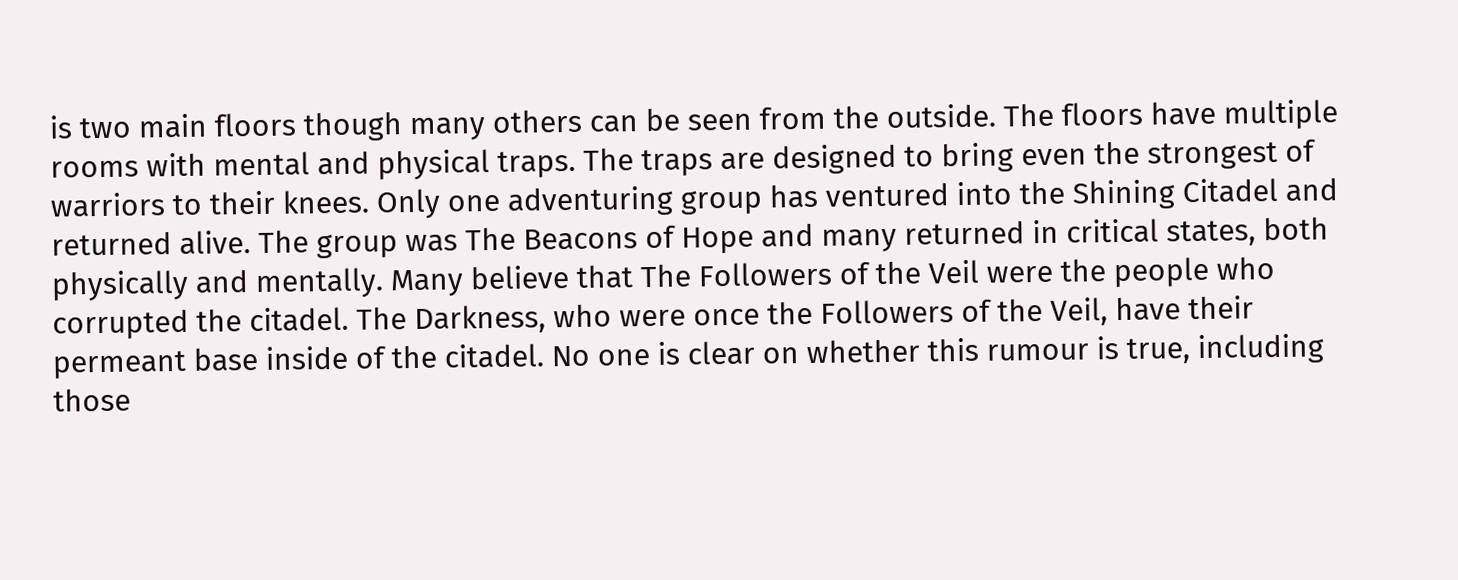is two main floors though many others can be seen from the outside. The floors have multiple rooms with mental and physical traps. The traps are designed to bring even the strongest of warriors to their knees. Only one adventuring group has ventured into the Shining Citadel and returned alive. The group was The Beacons of Hope and many returned in critical states, both physically and mentally. Many believe that The Followers of the Veil were the people who corrupted the citadel. The Darkness, who were once the Followers of the Veil, have their permeant base inside of the citadel. No one is clear on whether this rumour is true, including those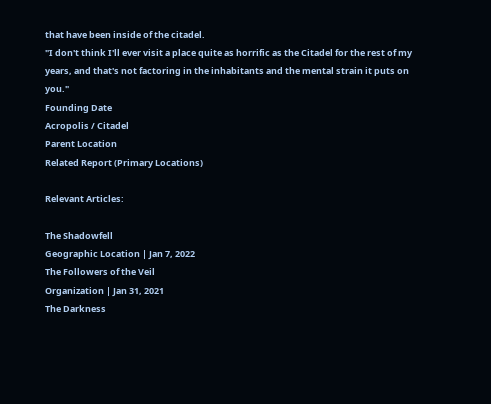that have been inside of the citadel.
"I don't think I'll ever visit a place quite as horrific as the Citadel for the rest of my years, and that's not factoring in the inhabitants and the mental strain it puts on you."
Founding Date
Acropolis / Citadel
Parent Location
Related Report (Primary Locations)

Relevant Articles:

The Shadowfell
Geographic Location | Jan 7, 2022
The Followers of the Veil
Organization | Jan 31, 2021
The Darkness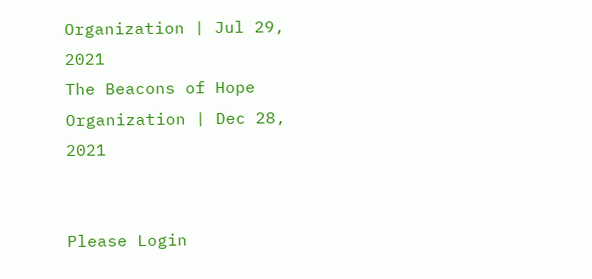Organization | Jul 29, 2021
The Beacons of Hope
Organization | Dec 28, 2021


Please Login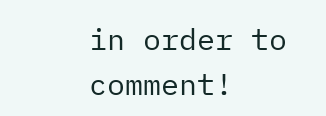in order to comment!